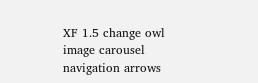XF 1.5 change owl image carousel navigation arrows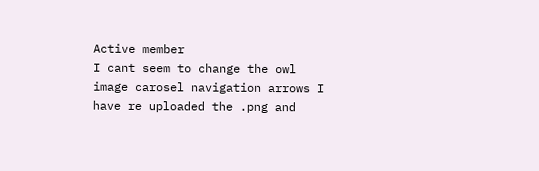Active member
I cant seem to change the owl image carosel navigation arrows I have re uploaded the .png and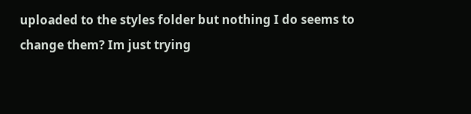uploaded to the styles folder but nothing I do seems to change them? Im just trying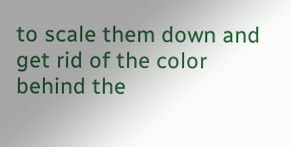to scale them down and get rid of the color behind the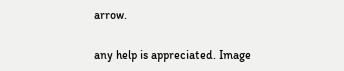arrow.

any help is appreciated. Image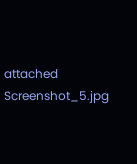attached Screenshot_5.jpg